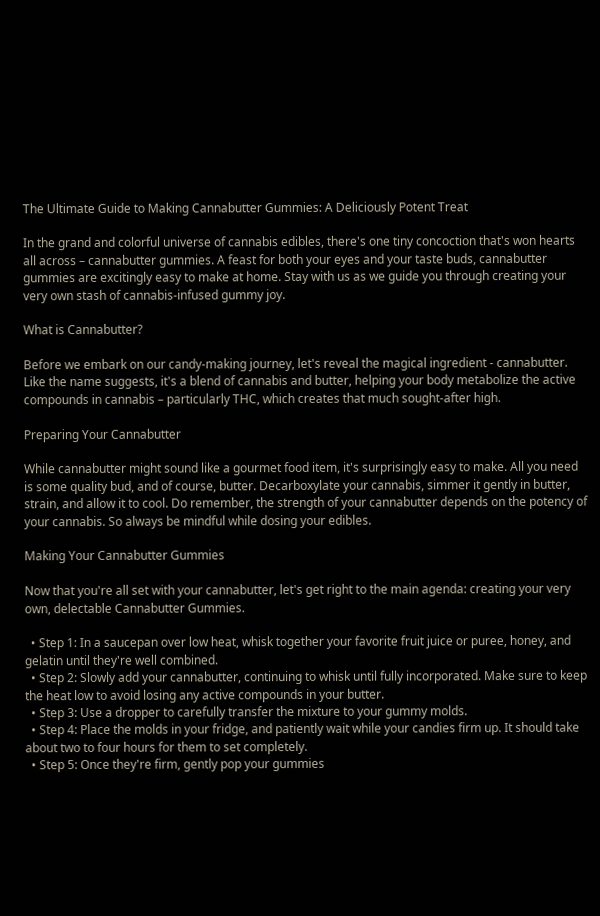The Ultimate Guide to Making Cannabutter Gummies: A Deliciously Potent Treat

In the grand and colorful universe of cannabis edibles, there's one tiny concoction that's won hearts all across – cannabutter gummies. A feast for both your eyes and your taste buds, cannabutter gummies are excitingly easy to make at home. Stay with us as we guide you through creating your very own stash of cannabis-infused gummy joy.

What is Cannabutter?

Before we embark on our candy-making journey, let's reveal the magical ingredient - cannabutter. Like the name suggests, it's a blend of cannabis and butter, helping your body metabolize the active compounds in cannabis – particularly THC, which creates that much sought-after high.

Preparing Your Cannabutter

While cannabutter might sound like a gourmet food item, it's surprisingly easy to make. All you need is some quality bud, and of course, butter. Decarboxylate your cannabis, simmer it gently in butter, strain, and allow it to cool. Do remember, the strength of your cannabutter depends on the potency of your cannabis. So always be mindful while dosing your edibles.

Making Your Cannabutter Gummies

Now that you're all set with your cannabutter, let's get right to the main agenda: creating your very own, delectable Cannabutter Gummies.

  • Step 1: In a saucepan over low heat, whisk together your favorite fruit juice or puree, honey, and gelatin until they're well combined.
  • Step 2: Slowly add your cannabutter, continuing to whisk until fully incorporated. Make sure to keep the heat low to avoid losing any active compounds in your butter.
  • Step 3: Use a dropper to carefully transfer the mixture to your gummy molds.
  • Step 4: Place the molds in your fridge, and patiently wait while your candies firm up. It should take about two to four hours for them to set completely.
  • Step 5: Once they're firm, gently pop your gummies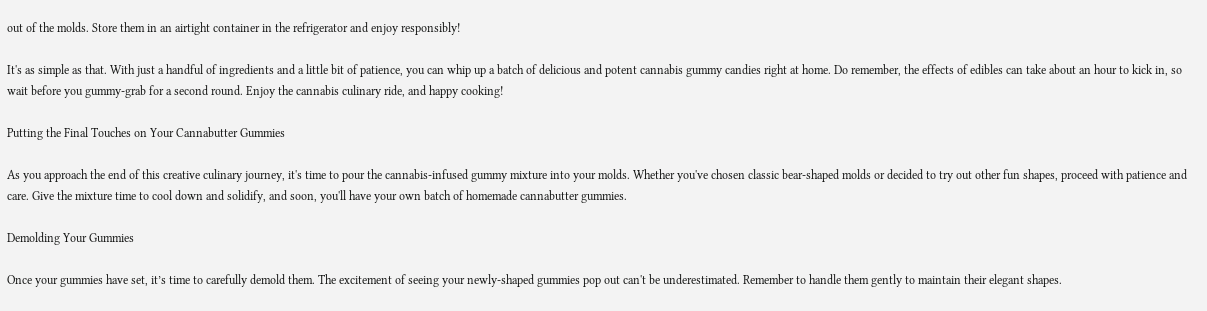out of the molds. Store them in an airtight container in the refrigerator and enjoy responsibly!

It's as simple as that. With just a handful of ingredients and a little bit of patience, you can whip up a batch of delicious and potent cannabis gummy candies right at home. Do remember, the effects of edibles can take about an hour to kick in, so wait before you gummy-grab for a second round. Enjoy the cannabis culinary ride, and happy cooking!

Putting the Final Touches on Your Cannabutter Gummies

As you approach the end of this creative culinary journey, it's time to pour the cannabis-infused gummy mixture into your molds. Whether you've chosen classic bear-shaped molds or decided to try out other fun shapes, proceed with patience and care. Give the mixture time to cool down and solidify, and soon, you'll have your own batch of homemade cannabutter gummies.

Demolding Your Gummies

Once your gummies have set, it’s time to carefully demold them. The excitement of seeing your newly-shaped gummies pop out can't be underestimated. Remember to handle them gently to maintain their elegant shapes.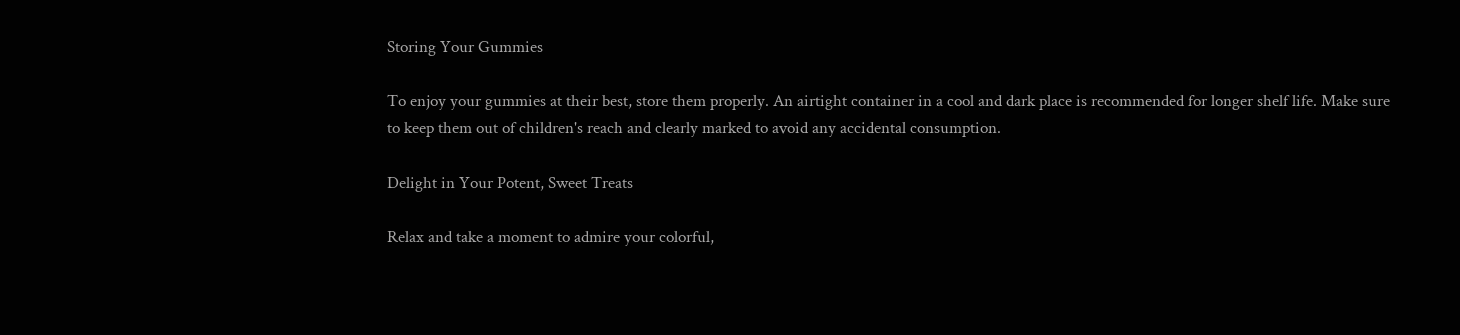Storing Your Gummies

To enjoy your gummies at their best, store them properly. An airtight container in a cool and dark place is recommended for longer shelf life. Make sure to keep them out of children's reach and clearly marked to avoid any accidental consumption.

Delight in Your Potent, Sweet Treats

Relax and take a moment to admire your colorful,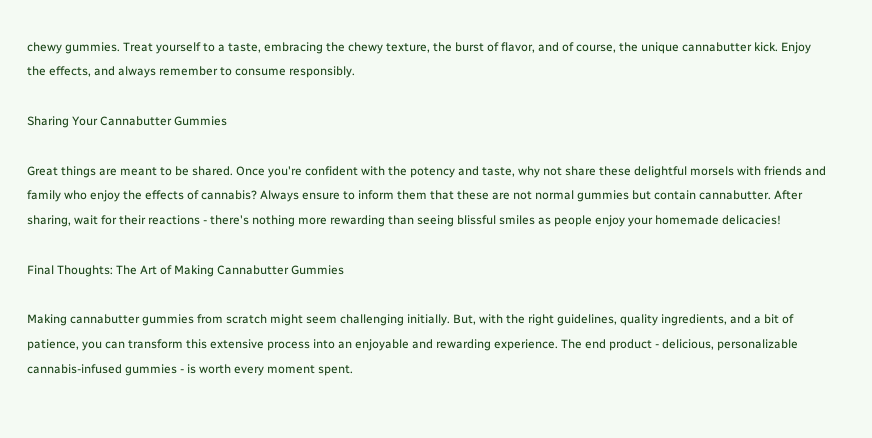chewy gummies. Treat yourself to a taste, embracing the chewy texture, the burst of flavor, and of course, the unique cannabutter kick. Enjoy the effects, and always remember to consume responsibly.

Sharing Your Cannabutter Gummies

Great things are meant to be shared. Once you're confident with the potency and taste, why not share these delightful morsels with friends and family who enjoy the effects of cannabis? Always ensure to inform them that these are not normal gummies but contain cannabutter. After sharing, wait for their reactions - there's nothing more rewarding than seeing blissful smiles as people enjoy your homemade delicacies!

Final Thoughts: The Art of Making Cannabutter Gummies

Making cannabutter gummies from scratch might seem challenging initially. But, with the right guidelines, quality ingredients, and a bit of patience, you can transform this extensive process into an enjoyable and rewarding experience. The end product - delicious, personalizable cannabis-infused gummies - is worth every moment spent.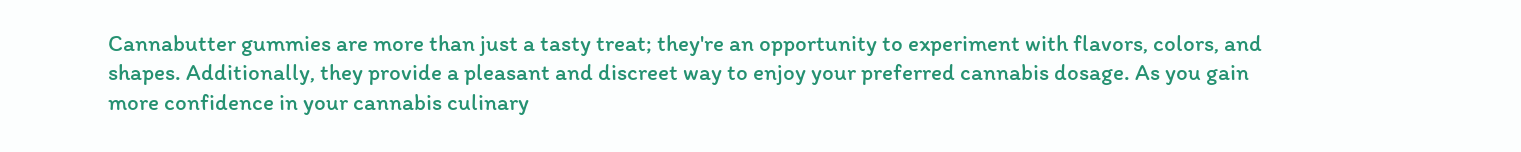Cannabutter gummies are more than just a tasty treat; they're an opportunity to experiment with flavors, colors, and shapes. Additionally, they provide a pleasant and discreet way to enjoy your preferred cannabis dosage. As you gain more confidence in your cannabis culinary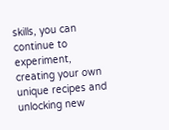skills, you can continue to experiment, creating your own unique recipes and unlocking new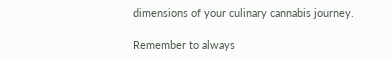dimensions of your culinary cannabis journey.

Remember to always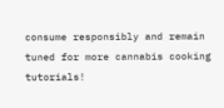consume responsibly and remain tuned for more cannabis cooking tutorials!